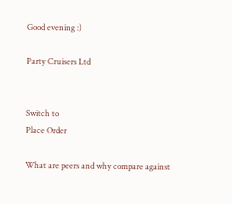Good evening :)

Party Cruisers Ltd


Switch to
Place Order

What are peers and why compare against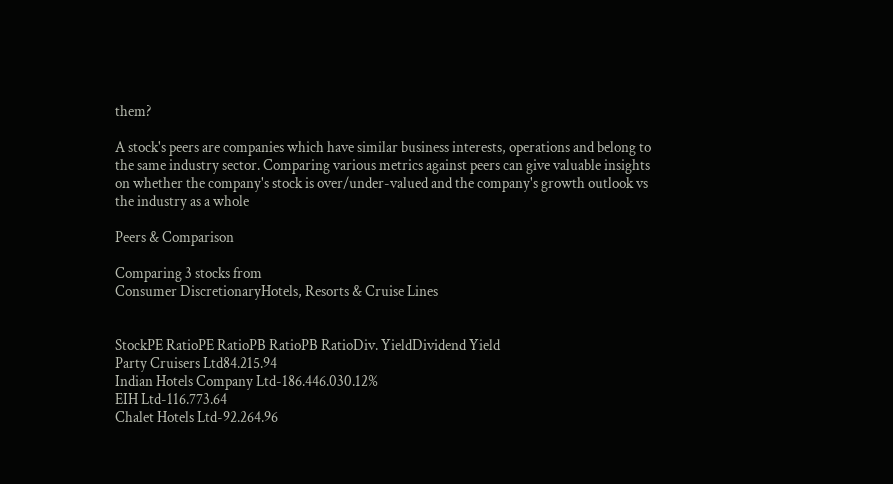them?

A stock's peers are companies which have similar business interests, operations and belong to the same industry sector. Comparing various metrics against peers can give valuable insights on whether the company's stock is over/under-valued and the company's growth outlook vs the industry as a whole

Peers & Comparison

Comparing 3 stocks from
Consumer DiscretionaryHotels, Resorts & Cruise Lines


StockPE RatioPE RatioPB RatioPB RatioDiv. YieldDividend Yield
Party Cruisers Ltd84.215.94
Indian Hotels Company Ltd-186.446.030.12%
EIH Ltd-116.773.64
Chalet Hotels Ltd-92.264.96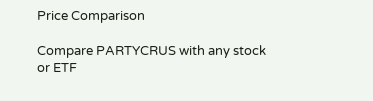Price Comparison

Compare PARTYCRUS with any stock or ETF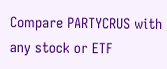Compare PARTYCRUS with any stock or ETF